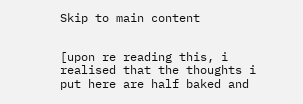Skip to main content


[upon re reading this, i realised that the thoughts i put here are half baked and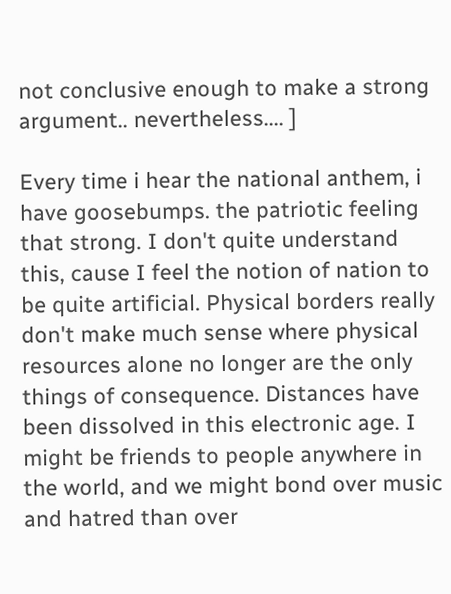not conclusive enough to make a strong argument.. nevertheless.... ]

Every time i hear the national anthem, i have goosebumps. the patriotic feeling that strong. I don't quite understand this, cause I feel the notion of nation to be quite artificial. Physical borders really don't make much sense where physical resources alone no longer are the only things of consequence. Distances have been dissolved in this electronic age. I might be friends to people anywhere in the world, and we might bond over music and hatred than over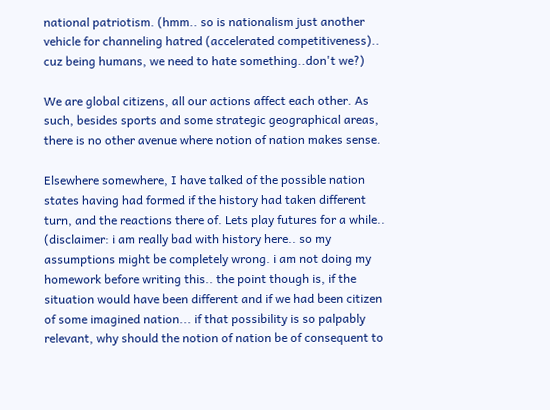national patriotism. (hmm.. so is nationalism just another vehicle for channeling hatred (accelerated competitiveness).. cuz being humans, we need to hate something..don't we?)

We are global citizens, all our actions affect each other. As such, besides sports and some strategic geographical areas, there is no other avenue where notion of nation makes sense.

Elsewhere somewhere, I have talked of the possible nation states having had formed if the history had taken different turn, and the reactions there of. Lets play futures for a while.. (disclaimer: i am really bad with history here.. so my assumptions might be completely wrong. i am not doing my homework before writing this.. the point though is, if the situation would have been different and if we had been citizen of some imagined nation... if that possibility is so palpably relevant, why should the notion of nation be of consequent to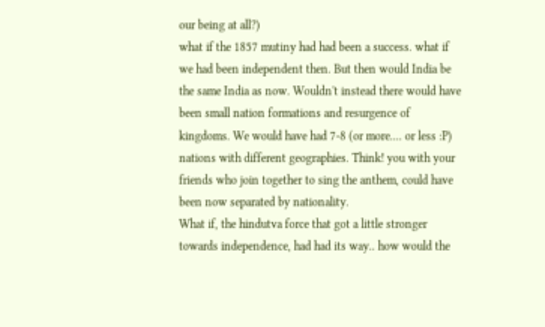our being at all?)
what if the 1857 mutiny had had been a success. what if we had been independent then. But then would India be the same India as now. Wouldn't instead there would have been small nation formations and resurgence of kingdoms. We would have had 7-8 (or more.... or less :P) nations with different geographies. Think! you with your friends who join together to sing the anthem, could have been now separated by nationality.
What if, the hindutva force that got a little stronger towards independence, had had its way.. how would the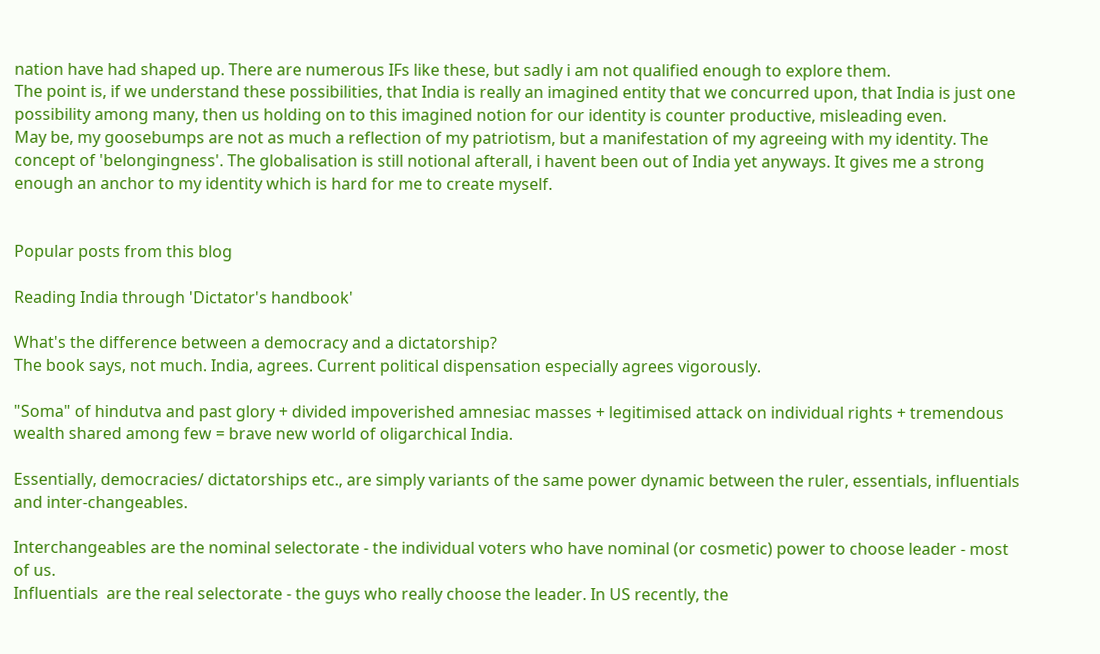nation have had shaped up. There are numerous IFs like these, but sadly i am not qualified enough to explore them.
The point is, if we understand these possibilities, that India is really an imagined entity that we concurred upon, that India is just one possibility among many, then us holding on to this imagined notion for our identity is counter productive, misleading even.
May be, my goosebumps are not as much a reflection of my patriotism, but a manifestation of my agreeing with my identity. The concept of 'belongingness'. The globalisation is still notional afterall, i havent been out of India yet anyways. It gives me a strong enough an anchor to my identity which is hard for me to create myself.


Popular posts from this blog

Reading India through 'Dictator's handbook'

What's the difference between a democracy and a dictatorship?
The book says, not much. India, agrees. Current political dispensation especially agrees vigorously.

"Soma" of hindutva and past glory + divided impoverished amnesiac masses + legitimised attack on individual rights + tremendous wealth shared among few = brave new world of oligarchical India.

Essentially, democracies/ dictatorships etc., are simply variants of the same power dynamic between the ruler, essentials, influentials and inter-changeables.

Interchangeables are the nominal selectorate - the individual voters who have nominal (or cosmetic) power to choose leader - most of us.
Influentials  are the real selectorate - the guys who really choose the leader. In US recently, the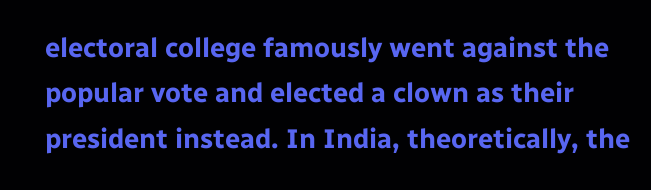electoral college famously went against the popular vote and elected a clown as their president instead. In India, theoretically, the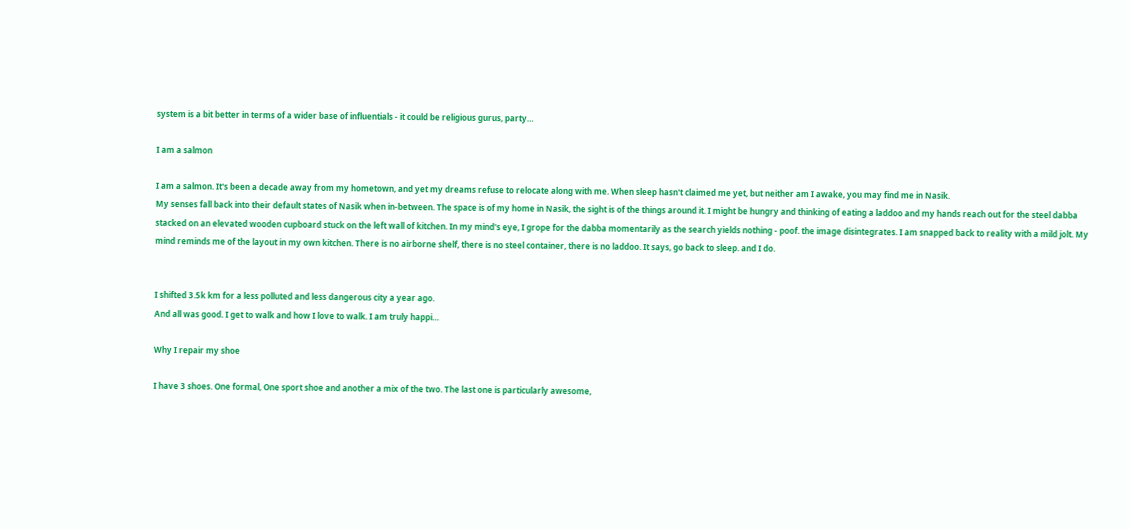system is a bit better in terms of a wider base of influentials - it could be religious gurus, party…

I am a salmon

I am a salmon. It's been a decade away from my hometown, and yet my dreams refuse to relocate along with me. When sleep hasn't claimed me yet, but neither am I awake, you may find me in Nasik.
My senses fall back into their default states of Nasik when in-between. The space is of my home in Nasik, the sight is of the things around it. I might be hungry and thinking of eating a laddoo and my hands reach out for the steel dabba stacked on an elevated wooden cupboard stuck on the left wall of kitchen. In my mind's eye, I grope for the dabba momentarily as the search yields nothing - poof. the image disintegrates. I am snapped back to reality with a mild jolt. My mind reminds me of the layout in my own kitchen. There is no airborne shelf, there is no steel container, there is no laddoo. It says, go back to sleep. and I do.


I shifted 3.5k km for a less polluted and less dangerous city a year ago.
And all was good. I get to walk and how I love to walk. I am truly happi…

Why I repair my shoe

I have 3 shoes. One formal, One sport shoe and another a mix of the two. The last one is particularly awesome,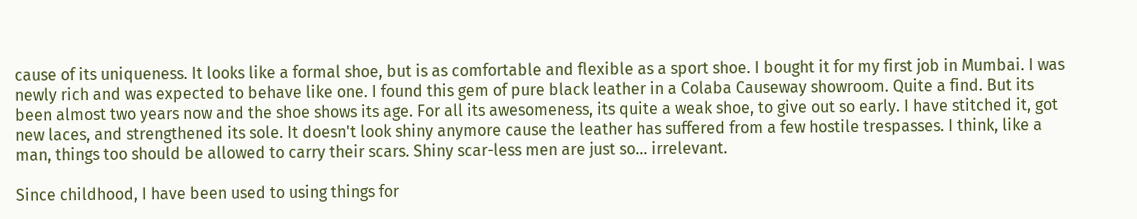cause of its uniqueness. It looks like a formal shoe, but is as comfortable and flexible as a sport shoe. I bought it for my first job in Mumbai. I was newly rich and was expected to behave like one. I found this gem of pure black leather in a Colaba Causeway showroom. Quite a find. But its been almost two years now and the shoe shows its age. For all its awesomeness, its quite a weak shoe, to give out so early. I have stitched it, got new laces, and strengthened its sole. It doesn't look shiny anymore cause the leather has suffered from a few hostile trespasses. I think, like a man, things too should be allowed to carry their scars. Shiny scar-less men are just so... irrelevant.

Since childhood, I have been used to using things for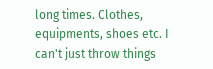long times. Clothes, equipments, shoes etc. I can't just throw things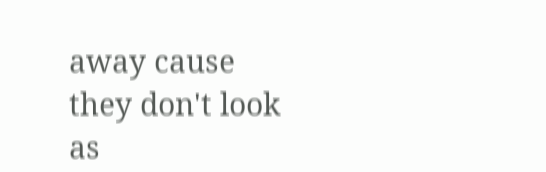away cause they don't look as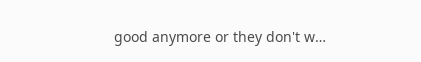good anymore or they don't w…